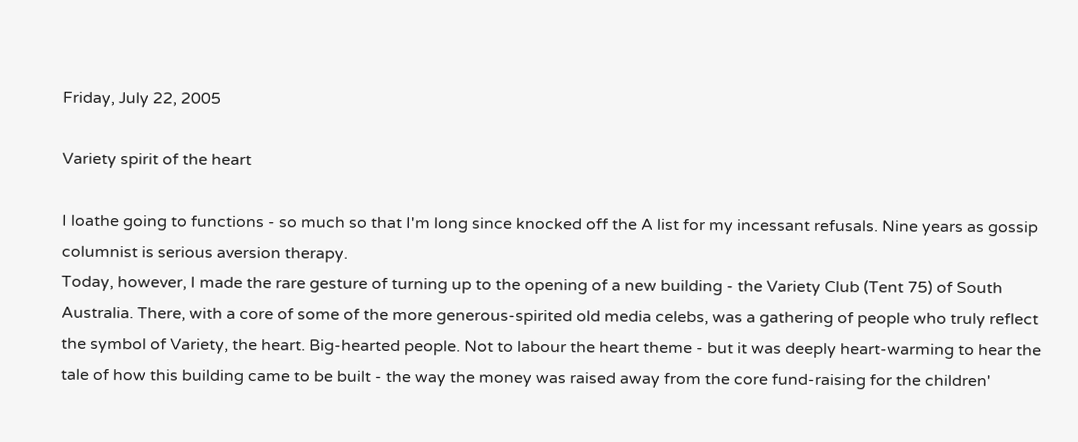Friday, July 22, 2005

Variety spirit of the heart

I loathe going to functions - so much so that I'm long since knocked off the A list for my incessant refusals. Nine years as gossip columnist is serious aversion therapy.
Today, however, I made the rare gesture of turning up to the opening of a new building - the Variety Club (Tent 75) of South Australia. There, with a core of some of the more generous-spirited old media celebs, was a gathering of people who truly reflect the symbol of Variety, the heart. Big-hearted people. Not to labour the heart theme - but it was deeply heart-warming to hear the tale of how this building came to be built - the way the money was raised away from the core fund-raising for the children'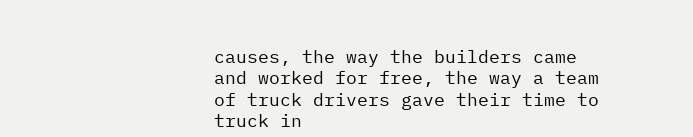causes, the way the builders came and worked for free, the way a team of truck drivers gave their time to truck in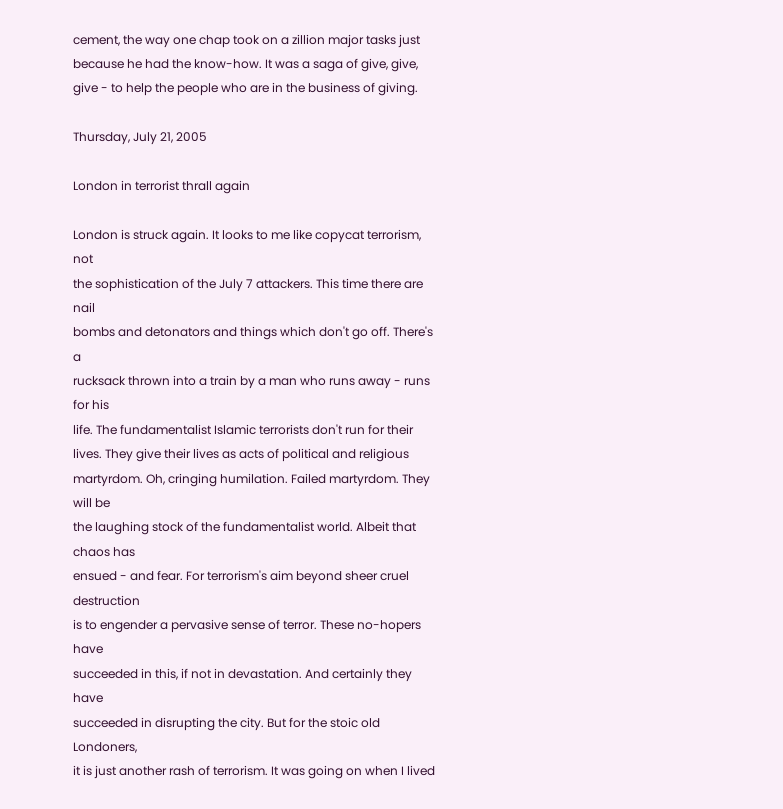cement, the way one chap took on a zillion major tasks just because he had the know-how. It was a saga of give, give, give - to help the people who are in the business of giving.

Thursday, July 21, 2005

London in terrorist thrall again

London is struck again. It looks to me like copycat terrorism, not
the sophistication of the July 7 attackers. This time there are nail
bombs and detonators and things which don't go off. There's a
rucksack thrown into a train by a man who runs away - runs for his
life. The fundamentalist Islamic terrorists don't run for their
lives. They give their lives as acts of political and religious
martyrdom. Oh, cringing humilation. Failed martyrdom. They will be
the laughing stock of the fundamentalist world. Albeit that chaos has
ensued - and fear. For terrorism's aim beyond sheer cruel destruction
is to engender a pervasive sense of terror. These no-hopers have
succeeded in this, if not in devastation. And certainly they have
succeeded in disrupting the city. But for the stoic old Londoners,
it is just another rash of terrorism. It was going on when I lived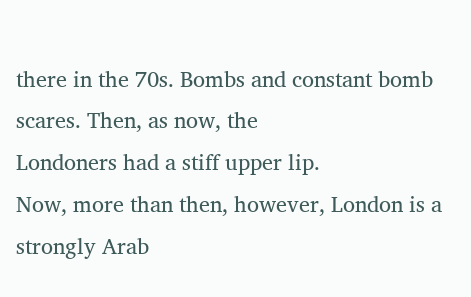there in the 70s. Bombs and constant bomb scares. Then, as now, the
Londoners had a stiff upper lip.
Now, more than then, however, London is a strongly Arab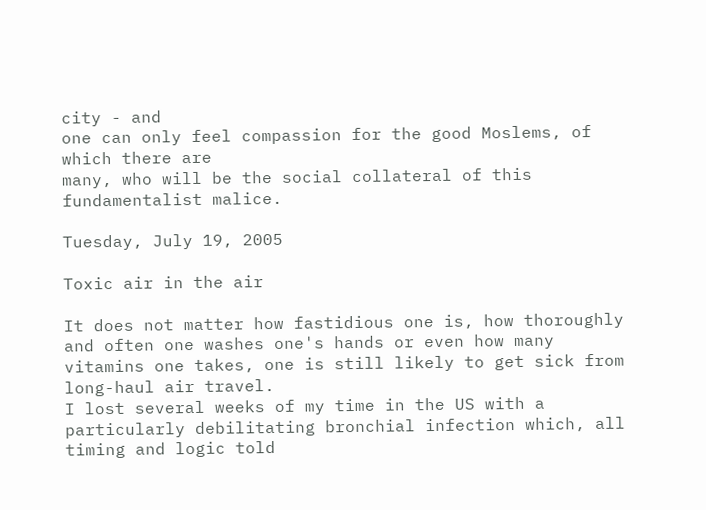city - and
one can only feel compassion for the good Moslems, of which there are
many, who will be the social collateral of this fundamentalist malice.

Tuesday, July 19, 2005

Toxic air in the air

It does not matter how fastidious one is, how thoroughly and often one washes one's hands or even how many vitamins one takes, one is still likely to get sick from long-haul air travel.
I lost several weeks of my time in the US with a particularly debilitating bronchial infection which, all timing and logic told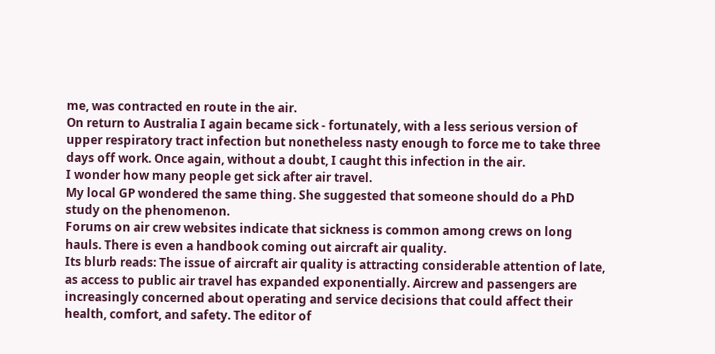me, was contracted en route in the air.
On return to Australia I again became sick - fortunately, with a less serious version of upper respiratory tract infection but nonetheless nasty enough to force me to take three days off work. Once again, without a doubt, I caught this infection in the air.
I wonder how many people get sick after air travel.
My local GP wondered the same thing. She suggested that someone should do a PhD study on the phenomenon.
Forums on air crew websites indicate that sickness is common among crews on long hauls. There is even a handbook coming out aircraft air quality.
Its blurb reads: The issue of aircraft air quality is attracting considerable attention of late, as access to public air travel has expanded exponentially. Aircrew and passengers are increasingly concerned about operating and service decisions that could affect their health, comfort, and safety. The editor of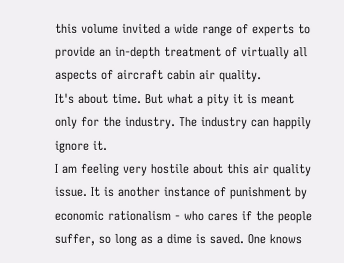this volume invited a wide range of experts to provide an in-depth treatment of virtually all aspects of aircraft cabin air quality.
It's about time. But what a pity it is meant only for the industry. The industry can happily ignore it.
I am feeling very hostile about this air quality issue. It is another instance of punishment by economic rationalism - who cares if the people suffer, so long as a dime is saved. One knows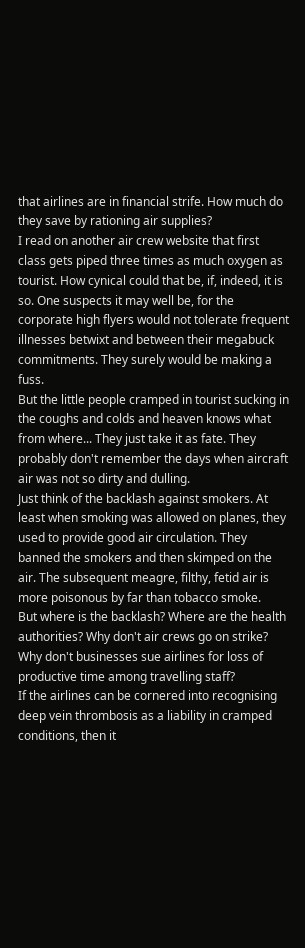that airlines are in financial strife. How much do they save by rationing air supplies?
I read on another air crew website that first class gets piped three times as much oxygen as tourist. How cynical could that be, if, indeed, it is so. One suspects it may well be, for the corporate high flyers would not tolerate frequent illnesses betwixt and between their megabuck commitments. They surely would be making a fuss.
But the little people cramped in tourist sucking in the coughs and colds and heaven knows what from where... They just take it as fate. They probably don't remember the days when aircraft air was not so dirty and dulling.
Just think of the backlash against smokers. At least when smoking was allowed on planes, they used to provide good air circulation. They banned the smokers and then skimped on the air. The subsequent meagre, filthy, fetid air is more poisonous by far than tobacco smoke.
But where is the backlash? Where are the health authorities? Why don't air crews go on strike? Why don't businesses sue airlines for loss of productive time among travelling staff?
If the airlines can be cornered into recognising deep vein thrombosis as a liability in cramped conditions, then it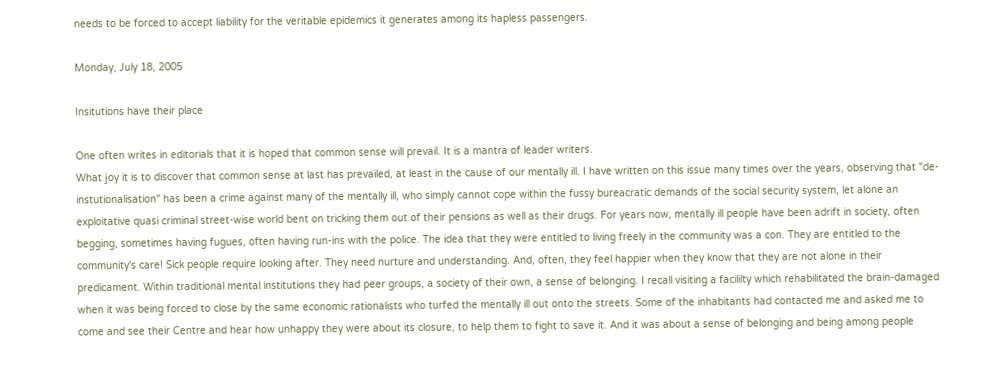needs to be forced to accept liability for the veritable epidemics it generates among its hapless passengers.

Monday, July 18, 2005

Insitutions have their place

One often writes in editorials that it is hoped that common sense will prevail. It is a mantra of leader writers.
What joy it is to discover that common sense at last has prevailed, at least in the cause of our mentally ill. I have written on this issue many times over the years, observing that "de-instutionalisation" has been a crime against many of the mentally ill, who simply cannot cope within the fussy bureacratic demands of the social security system, let alone an exploitative quasi criminal street-wise world bent on tricking them out of their pensions as well as their drugs. For years now, mentally ill people have been adrift in society, often begging, sometimes having fugues, often having run-ins with the police. The idea that they were entitled to living freely in the community was a con. They are entitled to the community's care! Sick people require looking after. They need nurture and understanding. And, often, they feel happier when they know that they are not alone in their predicament. Within traditional mental institutions they had peer groups, a society of their own, a sense of belonging. I recall visiting a facililty which rehabilitated the brain-damaged when it was being forced to close by the same economic rationalists who turfed the mentally ill out onto the streets. Some of the inhabitants had contacted me and asked me to come and see their Centre and hear how unhappy they were about its closure, to help them to fight to save it. And it was about a sense of belonging and being among people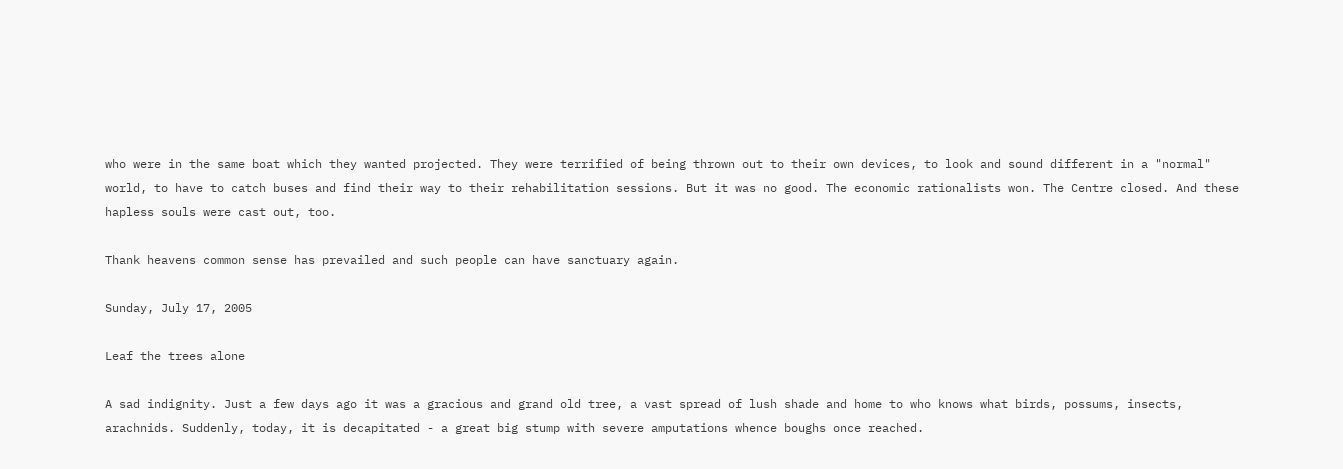who were in the same boat which they wanted projected. They were terrified of being thrown out to their own devices, to look and sound different in a "normal" world, to have to catch buses and find their way to their rehabilitation sessions. But it was no good. The economic rationalists won. The Centre closed. And these hapless souls were cast out, too.

Thank heavens common sense has prevailed and such people can have sanctuary again.

Sunday, July 17, 2005

Leaf the trees alone

A sad indignity. Just a few days ago it was a gracious and grand old tree, a vast spread of lush shade and home to who knows what birds, possums, insects, arachnids. Suddenly, today, it is decapitated - a great big stump with severe amputations whence boughs once reached.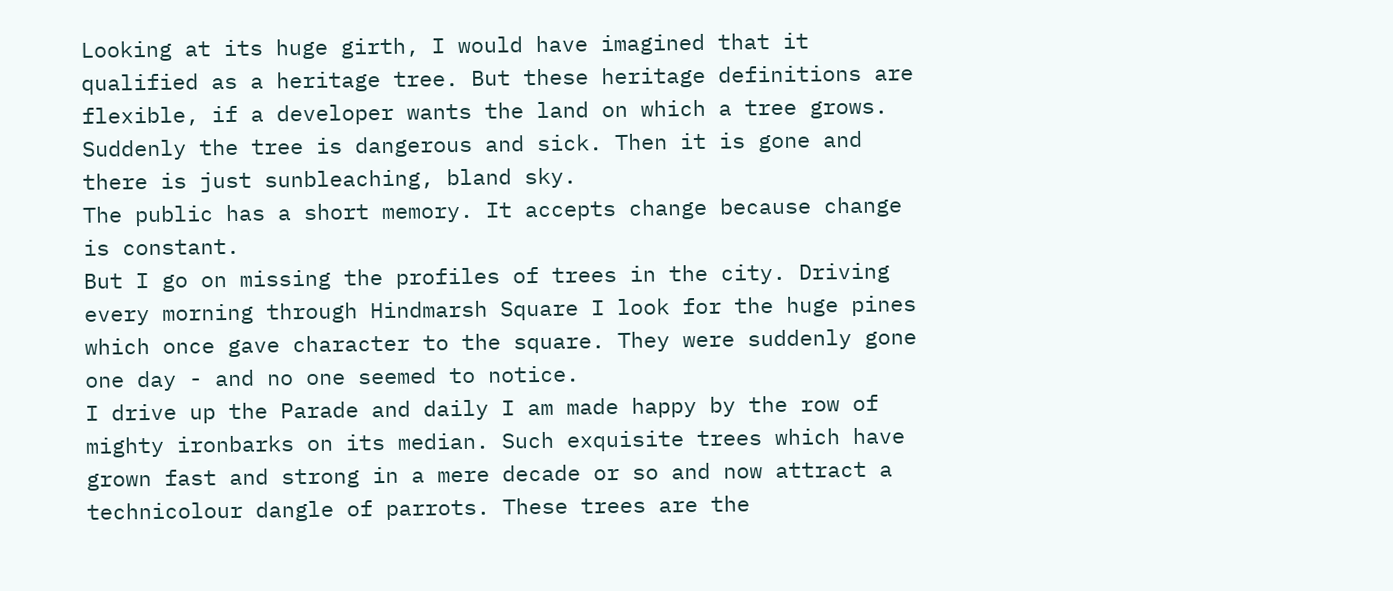Looking at its huge girth, I would have imagined that it qualified as a heritage tree. But these heritage definitions are flexible, if a developer wants the land on which a tree grows. Suddenly the tree is dangerous and sick. Then it is gone and there is just sunbleaching, bland sky.
The public has a short memory. It accepts change because change is constant.
But I go on missing the profiles of trees in the city. Driving every morning through Hindmarsh Square I look for the huge pines which once gave character to the square. They were suddenly gone one day - and no one seemed to notice.
I drive up the Parade and daily I am made happy by the row of mighty ironbarks on its median. Such exquisite trees which have grown fast and strong in a mere decade or so and now attract a technicolour dangle of parrots. These trees are the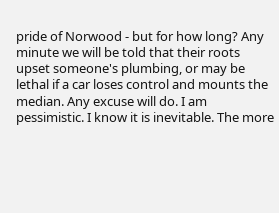pride of Norwood - but for how long? Any minute we will be told that their roots upset someone's plumbing, or may be lethal if a car loses control and mounts the median. Any excuse will do. I am pessimistic. I know it is inevitable. The more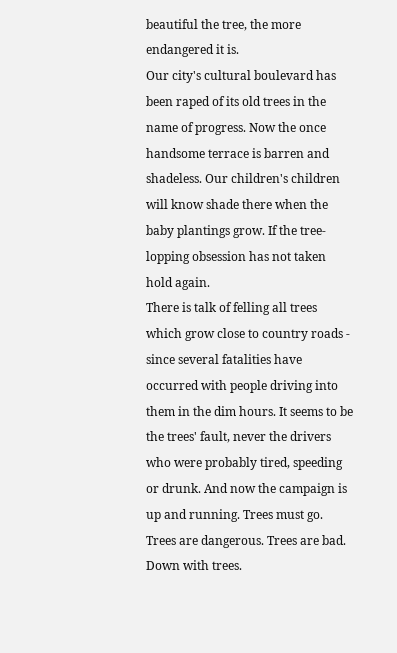beautiful the tree, the more endangered it is.
Our city's cultural boulevard has been raped of its old trees in the name of progress. Now the once handsome terrace is barren and shadeless. Our children's children will know shade there when the baby plantings grow. If the tree-lopping obsession has not taken hold again.
There is talk of felling all trees which grow close to country roads - since several fatalities have occurred with people driving into them in the dim hours. It seems to be the trees' fault, never the drivers who were probably tired, speeding or drunk. And now the campaign is up and running. Trees must go. Trees are dangerous. Trees are bad. Down with trees.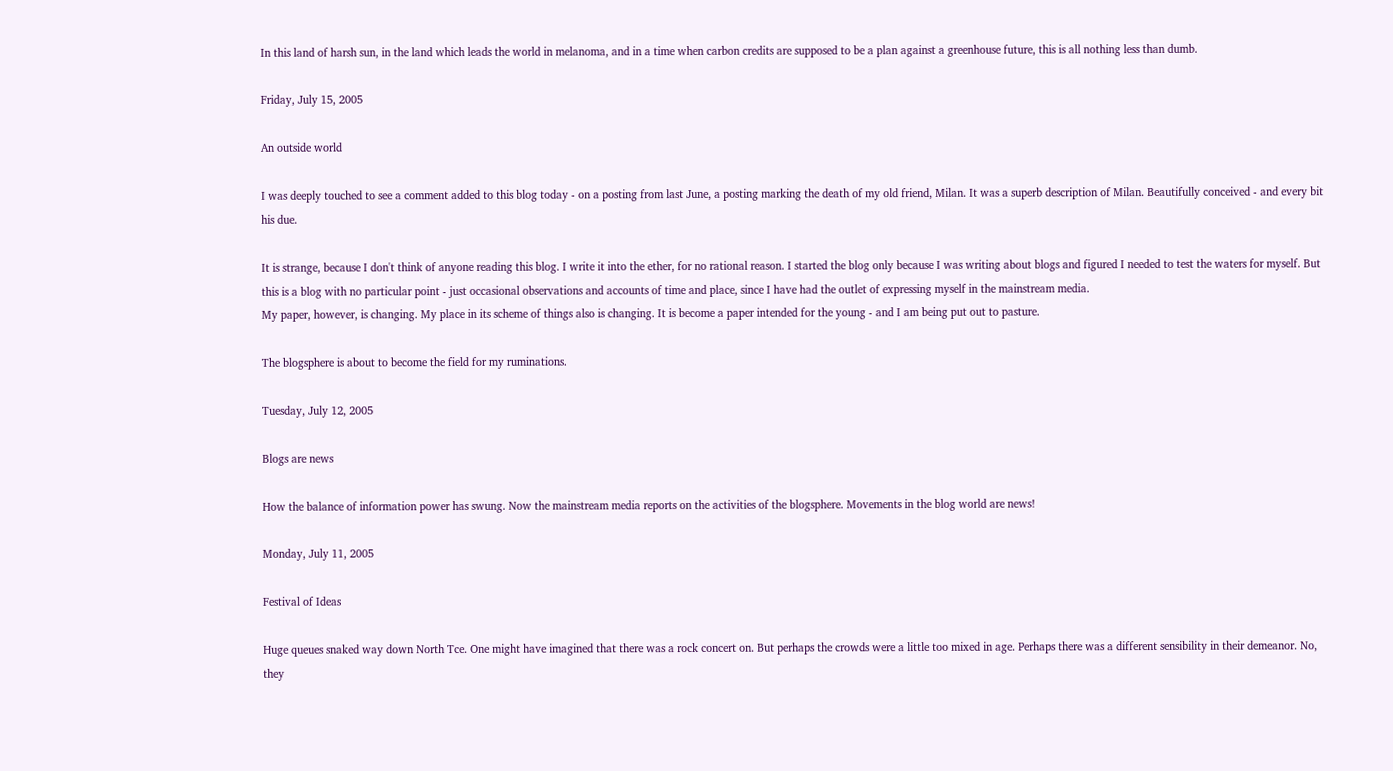In this land of harsh sun, in the land which leads the world in melanoma, and in a time when carbon credits are supposed to be a plan against a greenhouse future, this is all nothing less than dumb.

Friday, July 15, 2005

An outside world

I was deeply touched to see a comment added to this blog today - on a posting from last June, a posting marking the death of my old friend, Milan. It was a superb description of Milan. Beautifully conceived - and every bit his due.

It is strange, because I don't think of anyone reading this blog. I write it into the ether, for no rational reason. I started the blog only because I was writing about blogs and figured I needed to test the waters for myself. But this is a blog with no particular point - just occasional observations and accounts of time and place, since I have had the outlet of expressing myself in the mainstream media.
My paper, however, is changing. My place in its scheme of things also is changing. It is become a paper intended for the young - and I am being put out to pasture.

The blogsphere is about to become the field for my ruminations.

Tuesday, July 12, 2005

Blogs are news

How the balance of information power has swung. Now the mainstream media reports on the activities of the blogsphere. Movements in the blog world are news!

Monday, July 11, 2005

Festival of Ideas

Huge queues snaked way down North Tce. One might have imagined that there was a rock concert on. But perhaps the crowds were a little too mixed in age. Perhaps there was a different sensibility in their demeanor. No, they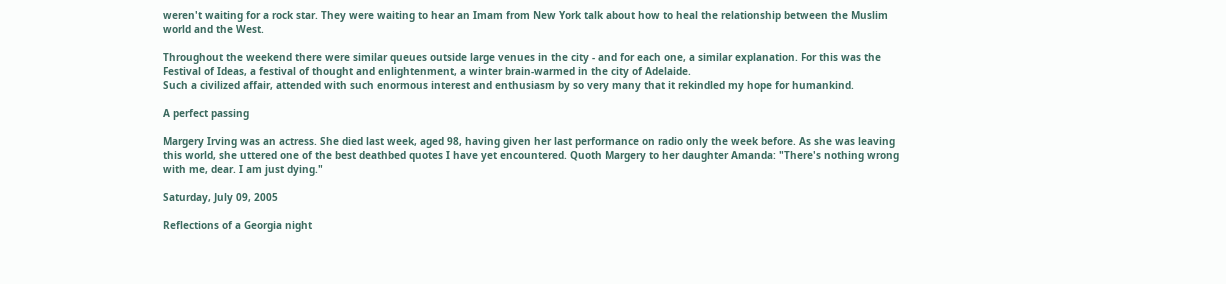weren't waiting for a rock star. They were waiting to hear an Imam from New York talk about how to heal the relationship between the Muslim world and the West.

Throughout the weekend there were similar queues outside large venues in the city - and for each one, a similar explanation. For this was the Festival of Ideas, a festival of thought and enlightenment, a winter brain-warmed in the city of Adelaide.
Such a civilized affair, attended with such enormous interest and enthusiasm by so very many that it rekindled my hope for humankind.

A perfect passing

Margery Irving was an actress. She died last week, aged 98, having given her last performance on radio only the week before. As she was leaving this world, she uttered one of the best deathbed quotes I have yet encountered. Quoth Margery to her daughter Amanda: "There's nothing wrong with me, dear. I am just dying."

Saturday, July 09, 2005

Reflections of a Georgia night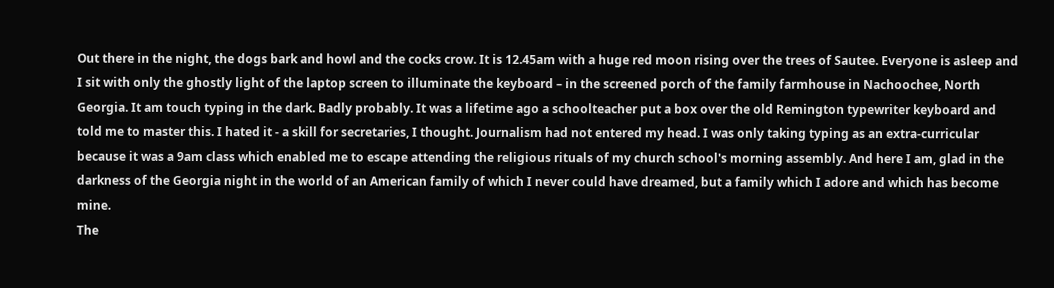Out there in the night, the dogs bark and howl and the cocks crow. It is 12.45am with a huge red moon rising over the trees of Sautee. Everyone is asleep and I sit with only the ghostly light of the laptop screen to illuminate the keyboard – in the screened porch of the family farmhouse in Nachoochee, North Georgia. It am touch typing in the dark. Badly probably. It was a lifetime ago a schoolteacher put a box over the old Remington typewriter keyboard and told me to master this. I hated it - a skill for secretaries, I thought. Journalism had not entered my head. I was only taking typing as an extra-curricular because it was a 9am class which enabled me to escape attending the religious rituals of my church school's morning assembly. And here I am, glad in the darkness of the Georgia night in the world of an American family of which I never could have dreamed, but a family which I adore and which has become mine.
The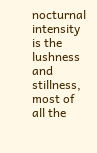nocturnal intensity is the lushness and stillness, most of all the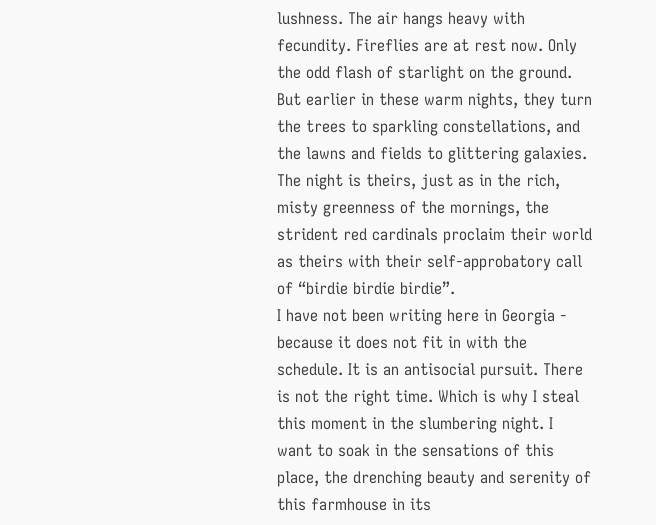lushness. The air hangs heavy with fecundity. Fireflies are at rest now. Only the odd flash of starlight on the ground. But earlier in these warm nights, they turn the trees to sparkling constellations, and the lawns and fields to glittering galaxies.
The night is theirs, just as in the rich, misty greenness of the mornings, the strident red cardinals proclaim their world as theirs with their self-approbatory call of “birdie birdie birdie”.
I have not been writing here in Georgia - because it does not fit in with the schedule. It is an antisocial pursuit. There is not the right time. Which is why I steal this moment in the slumbering night. I want to soak in the sensations of this place, the drenching beauty and serenity of this farmhouse in its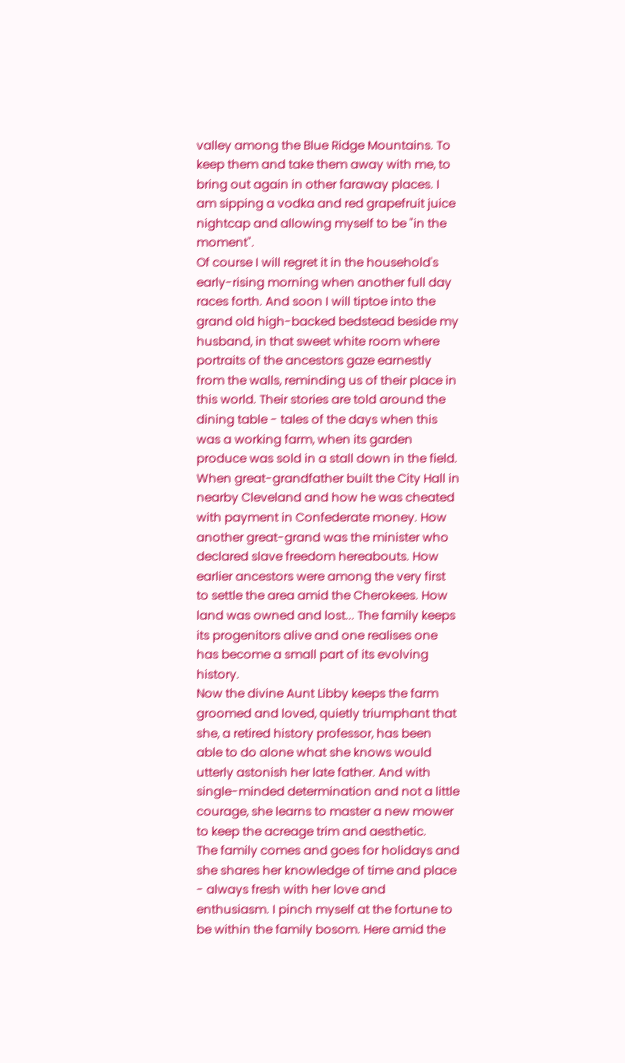valley among the Blue Ridge Mountains. To keep them and take them away with me, to bring out again in other faraway places. I am sipping a vodka and red grapefruit juice nightcap and allowing myself to be "in the moment".
Of course I will regret it in the household's early-rising morning when another full day races forth. And soon I will tiptoe into the grand old high-backed bedstead beside my husband, in that sweet white room where portraits of the ancestors gaze earnestly from the walls, reminding us of their place in this world. Their stories are told around the dining table - tales of the days when this was a working farm, when its garden produce was sold in a stall down in the field. When great-grandfather built the City Hall in nearby Cleveland and how he was cheated with payment in Confederate money. How another great-grand was the minister who declared slave freedom hereabouts. How earlier ancestors were among the very first to settle the area amid the Cherokees. How land was owned and lost... The family keeps its progenitors alive and one realises one has become a small part of its evolving history.
Now the divine Aunt Libby keeps the farm groomed and loved, quietly triumphant that she, a retired history professor, has been able to do alone what she knows would utterly astonish her late father. And with single-minded determination and not a little courage, she learns to master a new mower to keep the acreage trim and aesthetic.
The family comes and goes for holidays and she shares her knowledge of time and place - always fresh with her love and enthusiasm. I pinch myself at the fortune to be within the family bosom. Here amid the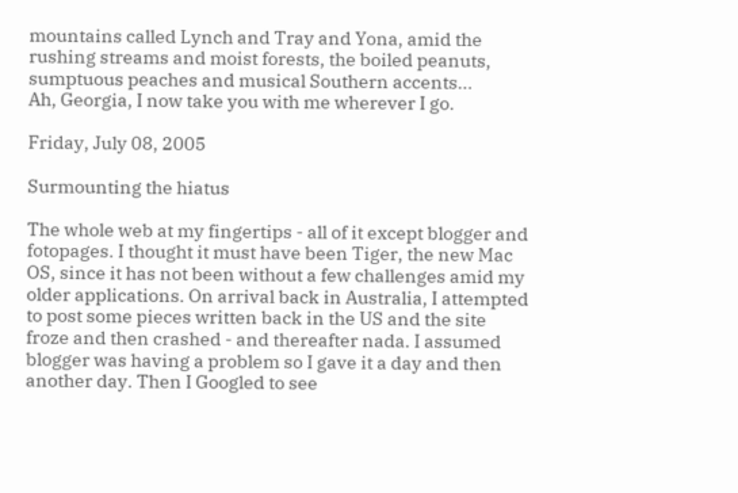mountains called Lynch and Tray and Yona, amid the rushing streams and moist forests, the boiled peanuts, sumptuous peaches and musical Southern accents...
Ah, Georgia, I now take you with me wherever I go.

Friday, July 08, 2005

Surmounting the hiatus

The whole web at my fingertips - all of it except blogger and fotopages. I thought it must have been Tiger, the new Mac OS, since it has not been without a few challenges amid my older applications. On arrival back in Australia, I attempted to post some pieces written back in the US and the site froze and then crashed - and thereafter nada. I assumed blogger was having a problem so I gave it a day and then another day. Then I Googled to see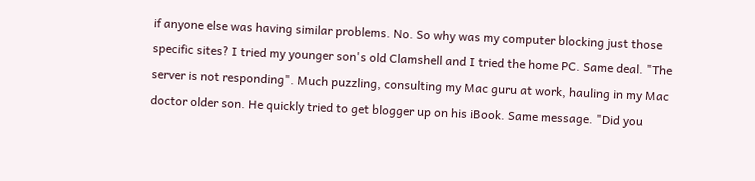if anyone else was having similar problems. No. So why was my computer blocking just those specific sites? I tried my younger son's old Clamshell and I tried the home PC. Same deal. "The server is not responding". Much puzzling, consulting my Mac guru at work, hauling in my Mac doctor older son. He quickly tried to get blogger up on his iBook. Same message. "Did you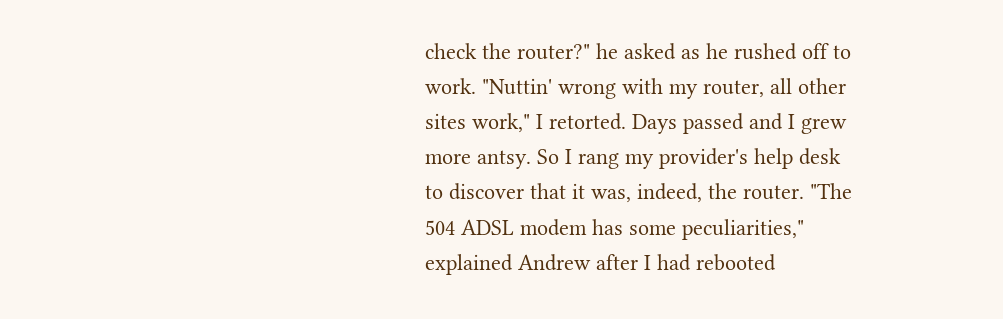check the router?" he asked as he rushed off to work. "Nuttin' wrong with my router, all other sites work," I retorted. Days passed and I grew more antsy. So I rang my provider's help desk to discover that it was, indeed, the router. "The 504 ADSL modem has some peculiarities," explained Andrew after I had rebooted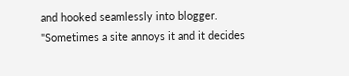and hooked seamlessly into blogger. "Sometimes a site annoys it and it decides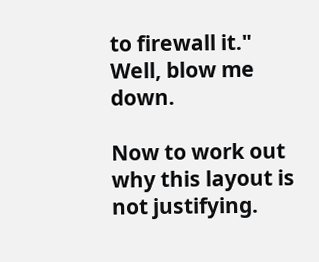to firewall it."
Well, blow me down.

Now to work out why this layout is not justifying.